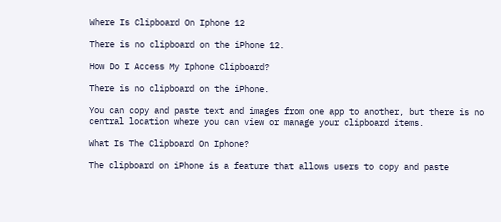Where Is Clipboard On Iphone 12

There is no clipboard on the iPhone 12.

How Do I Access My Iphone Clipboard?

There is no clipboard on the iPhone.

You can copy and paste text and images from one app to another, but there is no central location where you can view or manage your clipboard items.

What Is The Clipboard On Iphone?

The clipboard on iPhone is a feature that allows users to copy and paste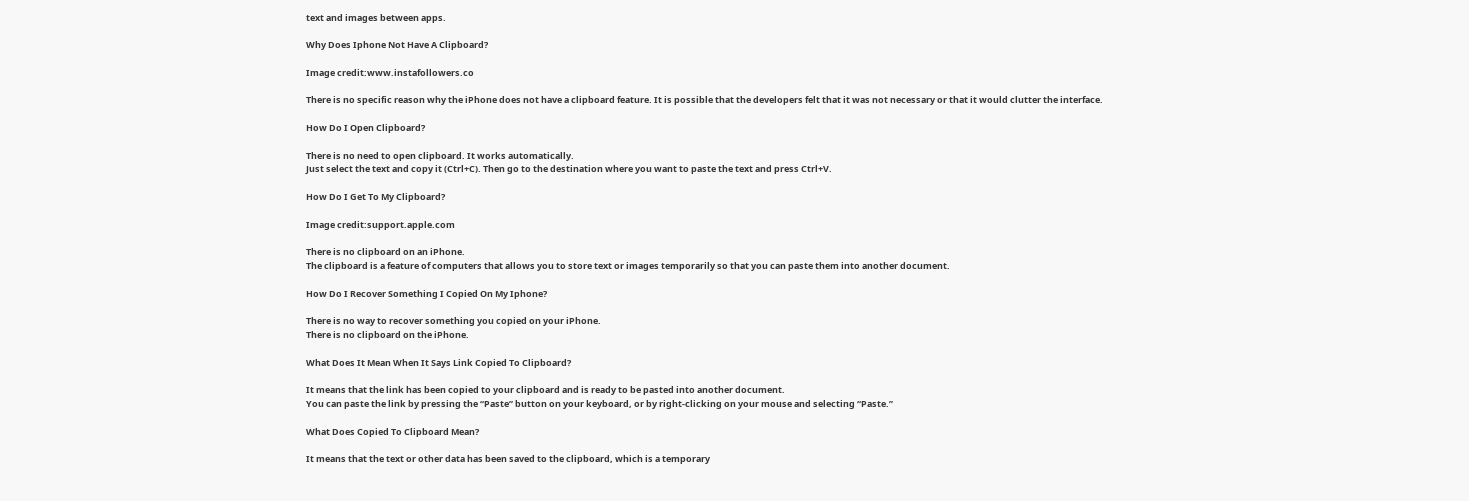text and images between apps.

Why Does Iphone Not Have A Clipboard?

Image credit:www.instafollowers.co

There is no specific reason why the iPhone does not have a clipboard feature. It is possible that the developers felt that it was not necessary or that it would clutter the interface.

How Do I Open Clipboard?

There is no need to open clipboard. It works automatically.
Just select the text and copy it (Ctrl+C). Then go to the destination where you want to paste the text and press Ctrl+V.

How Do I Get To My Clipboard?

Image credit:support.apple.com

There is no clipboard on an iPhone.
The clipboard is a feature of computers that allows you to store text or images temporarily so that you can paste them into another document.

How Do I Recover Something I Copied On My Iphone?

There is no way to recover something you copied on your iPhone.
There is no clipboard on the iPhone.

What Does It Mean When It Says Link Copied To Clipboard?

It means that the link has been copied to your clipboard and is ready to be pasted into another document.
You can paste the link by pressing the “Paste” button on your keyboard, or by right-clicking on your mouse and selecting “Paste.”

What Does Copied To Clipboard Mean?

It means that the text or other data has been saved to the clipboard, which is a temporary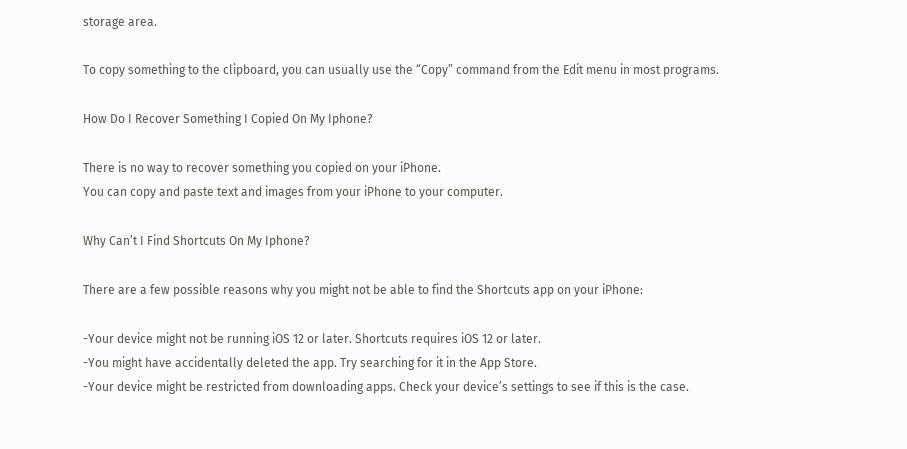storage area.

To copy something to the clipboard, you can usually use the “Copy” command from the Edit menu in most programs.

How Do I Recover Something I Copied On My Iphone?

There is no way to recover something you copied on your iPhone.
You can copy and paste text and images from your iPhone to your computer.

Why Can’t I Find Shortcuts On My Iphone?

There are a few possible reasons why you might not be able to find the Shortcuts app on your iPhone:

-Your device might not be running iOS 12 or later. Shortcuts requires iOS 12 or later.
-You might have accidentally deleted the app. Try searching for it in the App Store.
-Your device might be restricted from downloading apps. Check your device’s settings to see if this is the case.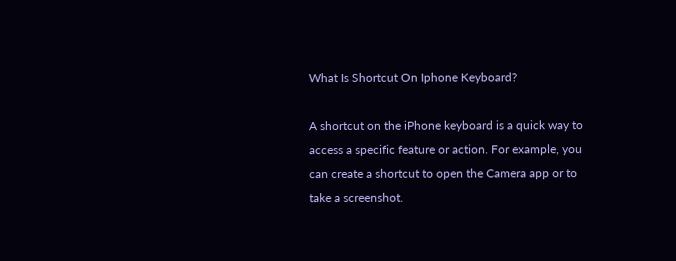What Is Shortcut On Iphone Keyboard?

A shortcut on the iPhone keyboard is a quick way to access a specific feature or action. For example, you can create a shortcut to open the Camera app or to take a screenshot.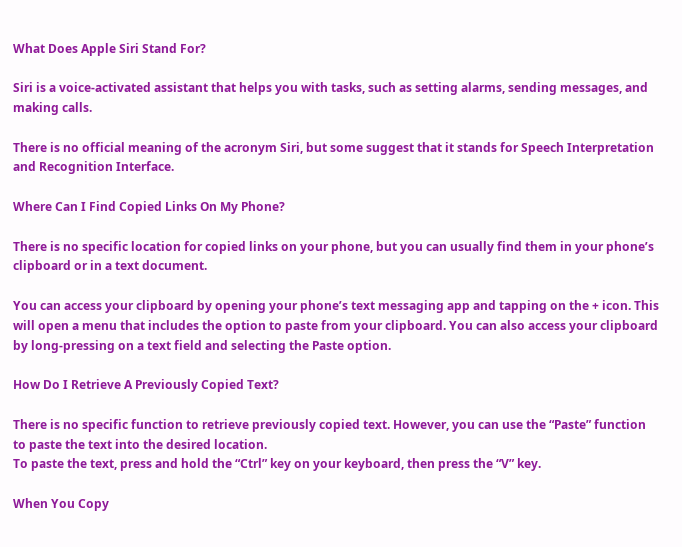What Does Apple Siri Stand For?

Siri is a voice-activated assistant that helps you with tasks, such as setting alarms, sending messages, and making calls.

There is no official meaning of the acronym Siri, but some suggest that it stands for Speech Interpretation and Recognition Interface.

Where Can I Find Copied Links On My Phone?

There is no specific location for copied links on your phone, but you can usually find them in your phone’s clipboard or in a text document.

You can access your clipboard by opening your phone’s text messaging app and tapping on the + icon. This will open a menu that includes the option to paste from your clipboard. You can also access your clipboard by long-pressing on a text field and selecting the Paste option.

How Do I Retrieve A Previously Copied Text?

There is no specific function to retrieve previously copied text. However, you can use the “Paste” function to paste the text into the desired location.
To paste the text, press and hold the “Ctrl” key on your keyboard, then press the “V” key.

When You Copy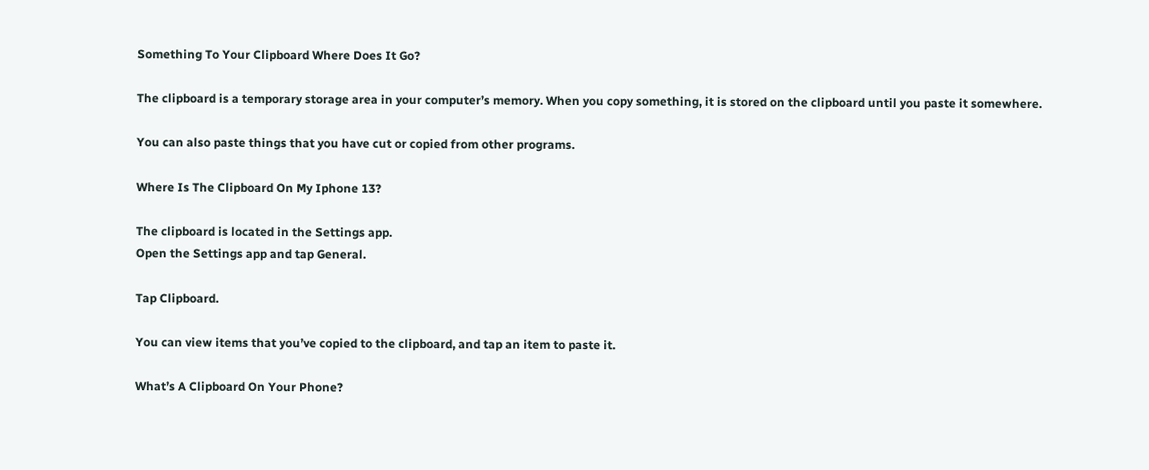Something To Your Clipboard Where Does It Go?

The clipboard is a temporary storage area in your computer’s memory. When you copy something, it is stored on the clipboard until you paste it somewhere.

You can also paste things that you have cut or copied from other programs.

Where Is The Clipboard On My Iphone 13?

The clipboard is located in the Settings app.
Open the Settings app and tap General.

Tap Clipboard.

You can view items that you’ve copied to the clipboard, and tap an item to paste it.

What’s A Clipboard On Your Phone?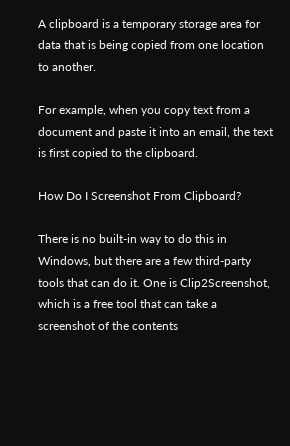A clipboard is a temporary storage area for data that is being copied from one location to another.

For example, when you copy text from a document and paste it into an email, the text is first copied to the clipboard.

How Do I Screenshot From Clipboard?

There is no built-in way to do this in Windows, but there are a few third-party tools that can do it. One is Clip2Screenshot, which is a free tool that can take a screenshot of the contents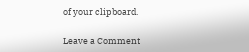of your clipboard.

Leave a Comment